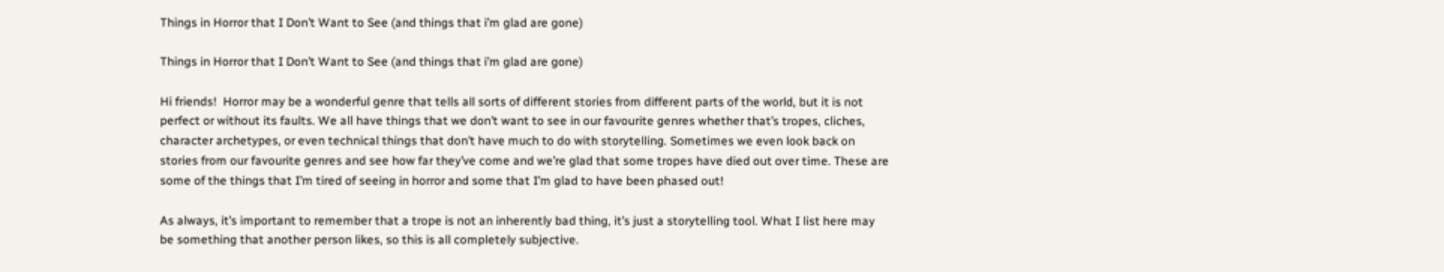Things in Horror that I Don’t Want to See (and things that i’m glad are gone)

Things in Horror that I Don’t Want to See (and things that i’m glad are gone)

Hi friends!  Horror may be a wonderful genre that tells all sorts of different stories from different parts of the world, but it is not perfect or without its faults. We all have things that we don’t want to see in our favourite genres whether that’s tropes, cliches, character archetypes, or even technical things that don’t have much to do with storytelling. Sometimes we even look back on stories from our favourite genres and see how far they’ve come and we’re glad that some tropes have died out over time. These are some of the things that I’m tired of seeing in horror and some that I’m glad to have been phased out!

As always, it’s important to remember that a trope is not an inherently bad thing, it’s just a storytelling tool. What I list here may be something that another person likes, so this is all completely subjective.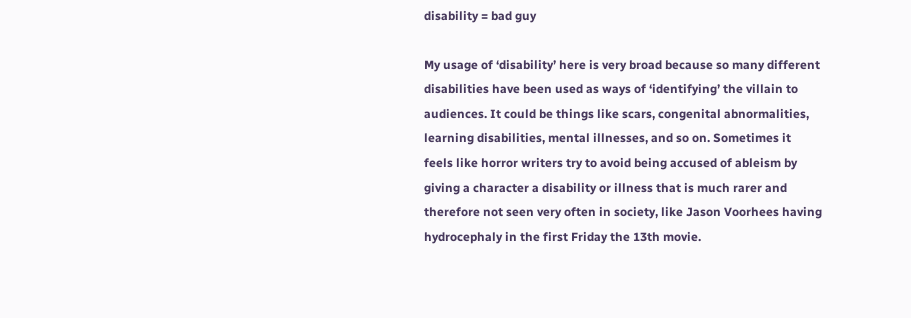disability = bad guy

My usage of ‘disability’ here is very broad because so many different disabilities have been used as ways of ‘identifying’ the villain to audiences. It could be things like scars, congenital abnormalities, learning disabilities, mental illnesses, and so on. Sometimes it feels like horror writers try to avoid being accused of ableism by giving a character a disability or illness that is much rarer and therefore not seen very often in society, like Jason Voorhees having hydrocephaly in the first Friday the 13th movie.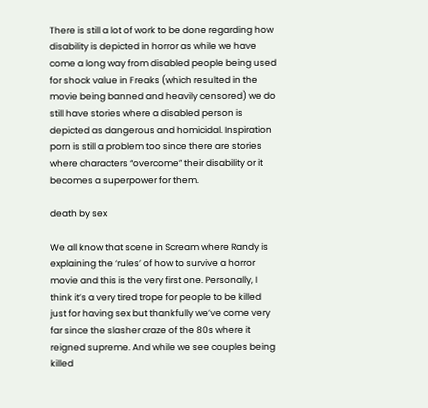There is still a lot of work to be done regarding how disability is depicted in horror as while we have come a long way from disabled people being used for shock value in Freaks (which resulted in the movie being banned and heavily censored) we do still have stories where a disabled person is depicted as dangerous and homicidal. Inspiration porn is still a problem too since there are stories where characters “overcome” their disability or it becomes a superpower for them.

death by sex

We all know that scene in Scream where Randy is explaining the ‘rules’ of how to survive a horror movie and this is the very first one. Personally, I think it’s a very tired trope for people to be killed just for having sex but thankfully we’ve come very far since the slasher craze of the 80s where it reigned supreme. And while we see couples being killed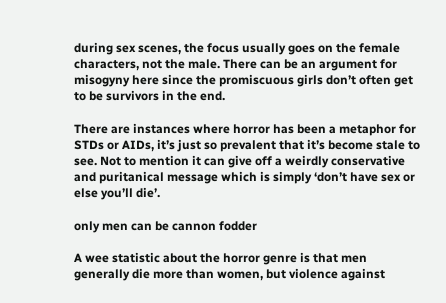during sex scenes, the focus usually goes on the female characters, not the male. There can be an argument for misogyny here since the promiscuous girls don’t often get to be survivors in the end.

There are instances where horror has been a metaphor for STDs or AIDs, it’s just so prevalent that it’s become stale to see. Not to mention it can give off a weirdly conservative and puritanical message which is simply ‘don’t have sex or else you’ll die’.

only men can be cannon fodder

A wee statistic about the horror genre is that men generally die more than women, but violence against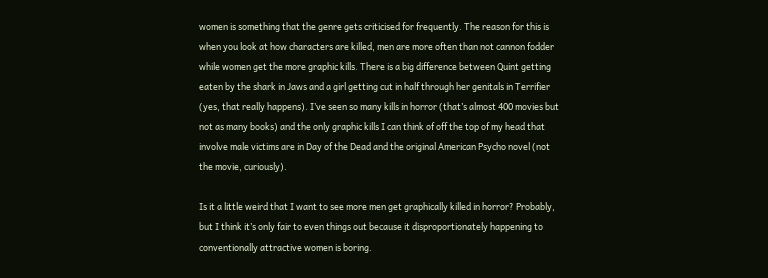women is something that the genre gets criticised for frequently. The reason for this is when you look at how characters are killed, men are more often than not cannon fodder while women get the more graphic kills. There is a big difference between Quint getting eaten by the shark in Jaws and a girl getting cut in half through her genitals in Terrifier (yes, that really happens). I’ve seen so many kills in horror (that’s almost 400 movies but not as many books) and the only graphic kills I can think of off the top of my head that involve male victims are in Day of the Dead and the original American Psycho novel (not the movie, curiously).

Is it a little weird that I want to see more men get graphically killed in horror? Probably, but I think it’s only fair to even things out because it disproportionately happening to conventionally attractive women is boring.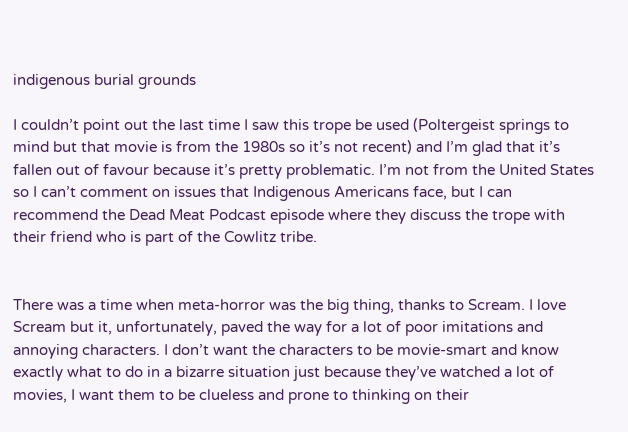indigenous burial grounds

I couldn’t point out the last time I saw this trope be used (Poltergeist springs to mind but that movie is from the 1980s so it’s not recent) and I’m glad that it’s fallen out of favour because it’s pretty problematic. I’m not from the United States so I can’t comment on issues that Indigenous Americans face, but I can recommend the Dead Meat Podcast episode where they discuss the trope with their friend who is part of the Cowlitz tribe.


There was a time when meta-horror was the big thing, thanks to Scream. I love Scream but it, unfortunately, paved the way for a lot of poor imitations and annoying characters. I don’t want the characters to be movie-smart and know exactly what to do in a bizarre situation just because they’ve watched a lot of movies, I want them to be clueless and prone to thinking on their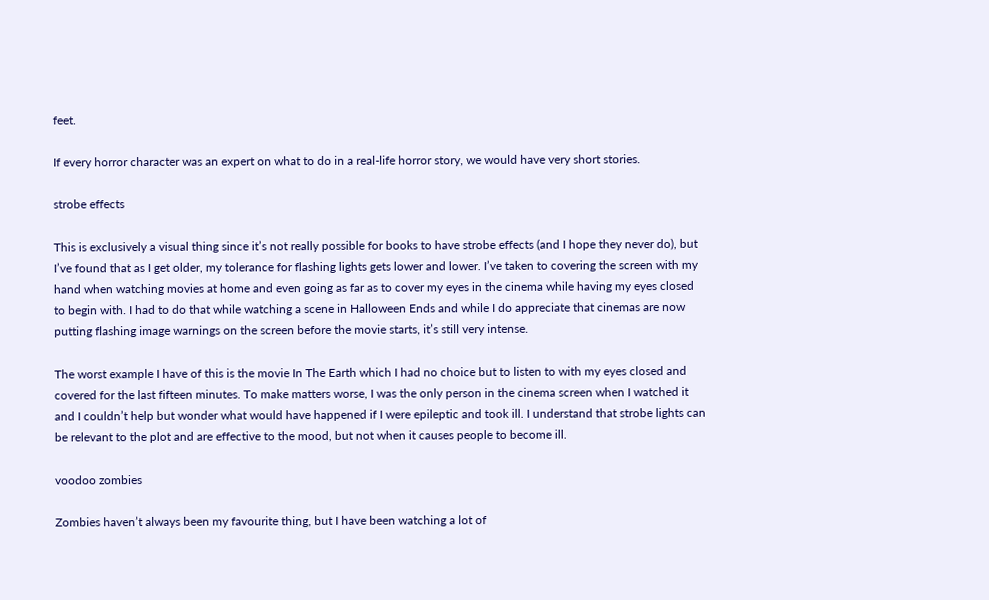feet.

If every horror character was an expert on what to do in a real-life horror story, we would have very short stories.

strobe effects

This is exclusively a visual thing since it’s not really possible for books to have strobe effects (and I hope they never do), but I’ve found that as I get older, my tolerance for flashing lights gets lower and lower. I’ve taken to covering the screen with my hand when watching movies at home and even going as far as to cover my eyes in the cinema while having my eyes closed to begin with. I had to do that while watching a scene in Halloween Ends and while I do appreciate that cinemas are now putting flashing image warnings on the screen before the movie starts, it’s still very intense.

The worst example I have of this is the movie In The Earth which I had no choice but to listen to with my eyes closed and covered for the last fifteen minutes. To make matters worse, I was the only person in the cinema screen when I watched it and I couldn’t help but wonder what would have happened if I were epileptic and took ill. I understand that strobe lights can be relevant to the plot and are effective to the mood, but not when it causes people to become ill.

voodoo zombies

Zombies haven’t always been my favourite thing, but I have been watching a lot of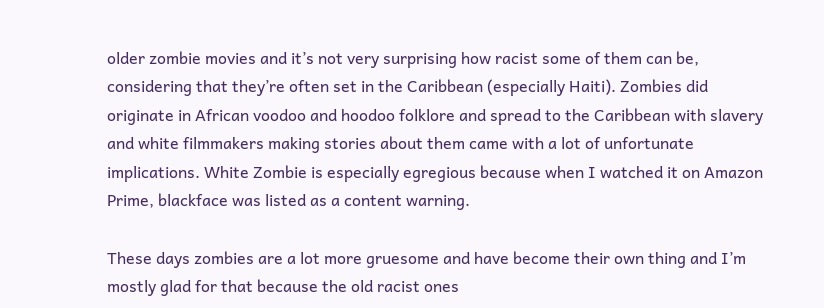older zombie movies and it’s not very surprising how racist some of them can be, considering that they’re often set in the Caribbean (especially Haiti). Zombies did originate in African voodoo and hoodoo folklore and spread to the Caribbean with slavery and white filmmakers making stories about them came with a lot of unfortunate implications. White Zombie is especially egregious because when I watched it on Amazon Prime, blackface was listed as a content warning.

These days zombies are a lot more gruesome and have become their own thing and I’m mostly glad for that because the old racist ones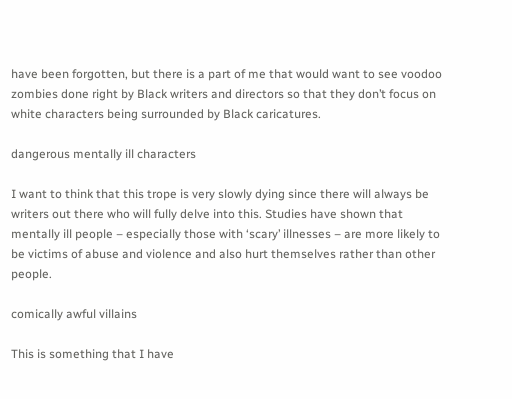have been forgotten, but there is a part of me that would want to see voodoo zombies done right by Black writers and directors so that they don’t focus on white characters being surrounded by Black caricatures.

dangerous mentally ill characters

I want to think that this trope is very slowly dying since there will always be writers out there who will fully delve into this. Studies have shown that mentally ill people – especially those with ‘scary’ illnesses – are more likely to be victims of abuse and violence and also hurt themselves rather than other people.

comically awful villains

This is something that I have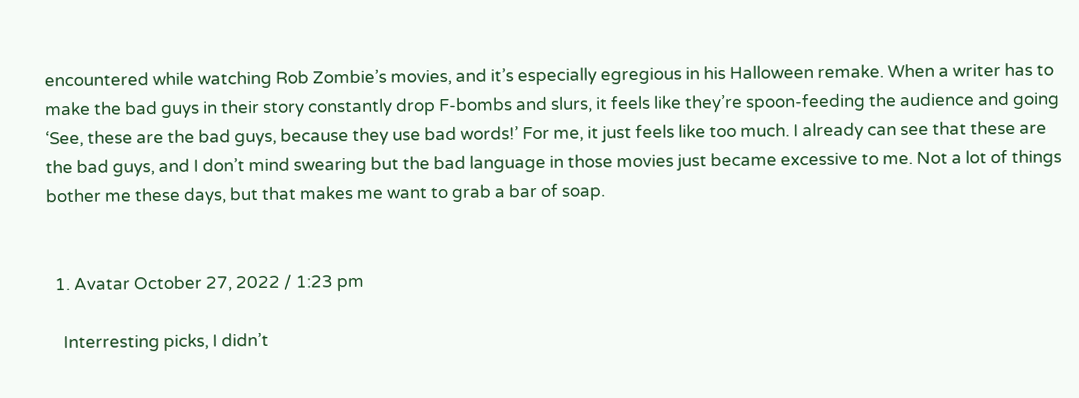encountered while watching Rob Zombie’s movies, and it’s especially egregious in his Halloween remake. When a writer has to make the bad guys in their story constantly drop F-bombs and slurs, it feels like they’re spoon-feeding the audience and going ‘See, these are the bad guys, because they use bad words!’ For me, it just feels like too much. I already can see that these are the bad guys, and I don’t mind swearing but the bad language in those movies just became excessive to me. Not a lot of things bother me these days, but that makes me want to grab a bar of soap.


  1. Avatar October 27, 2022 / 1:23 pm

    Interresting picks, I didn’t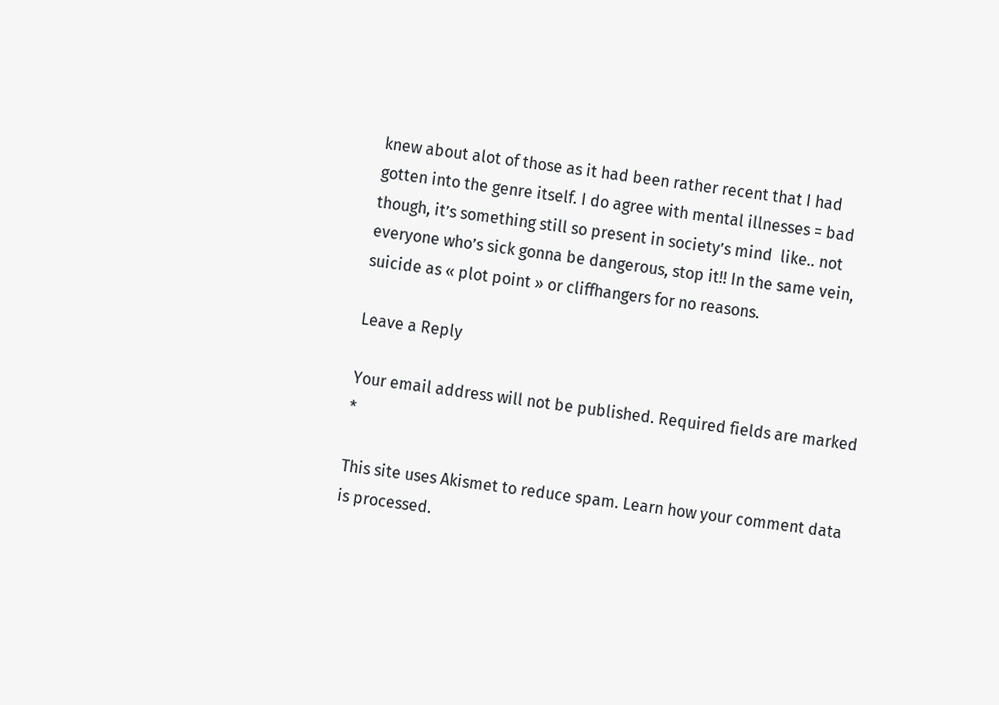knew about alot of those as it had been rather recent that I had gotten into the genre itself. I do agree with mental illnesses = bad though, it’s something still so present in society’s mind  like.. not everyone who’s sick gonna be dangerous, stop it!! In the same vein, suicide as « plot point » or cliffhangers for no reasons.

Leave a Reply

Your email address will not be published. Required fields are marked *

This site uses Akismet to reduce spam. Learn how your comment data is processed.